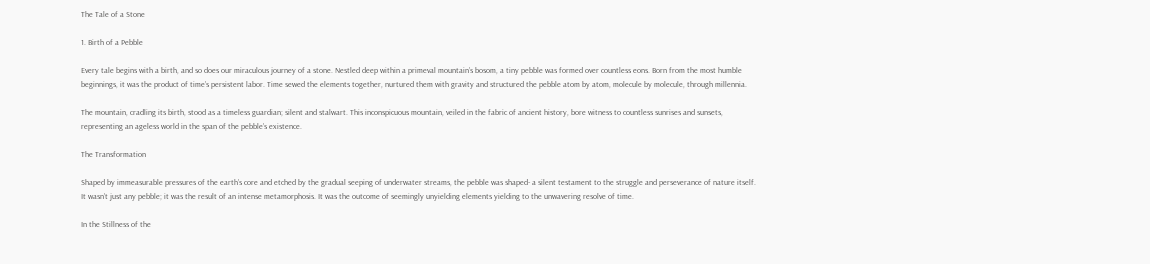The Tale of a Stone

1. Birth of a Pebble

Every tale begins with a birth, and so does our miraculous journey of a stone. Nestled deep within a primeval mountain’s bosom, a tiny pebble was formed over countless eons. Born from the most humble beginnings, it was the product of time’s persistent labor. Time sewed the elements together, nurtured them with gravity and structured the pebble atom by atom, molecule by molecule, through millennia.

The mountain, cradling its birth, stood as a timeless guardian; silent and stalwart. This inconspicuous mountain, veiled in the fabric of ancient history, bore witness to countless sunrises and sunsets, representing an ageless world in the span of the pebble’s existence.

The Transformation

Shaped by immeasurable pressures of the earth’s core and etched by the gradual seeping of underwater streams, the pebble was shaped- a silent testament to the struggle and perseverance of nature itself. It wasn’t just any pebble; it was the result of an intense metamorphosis. It was the outcome of seemingly unyielding elements yielding to the unwavering resolve of time.

In the Stillness of the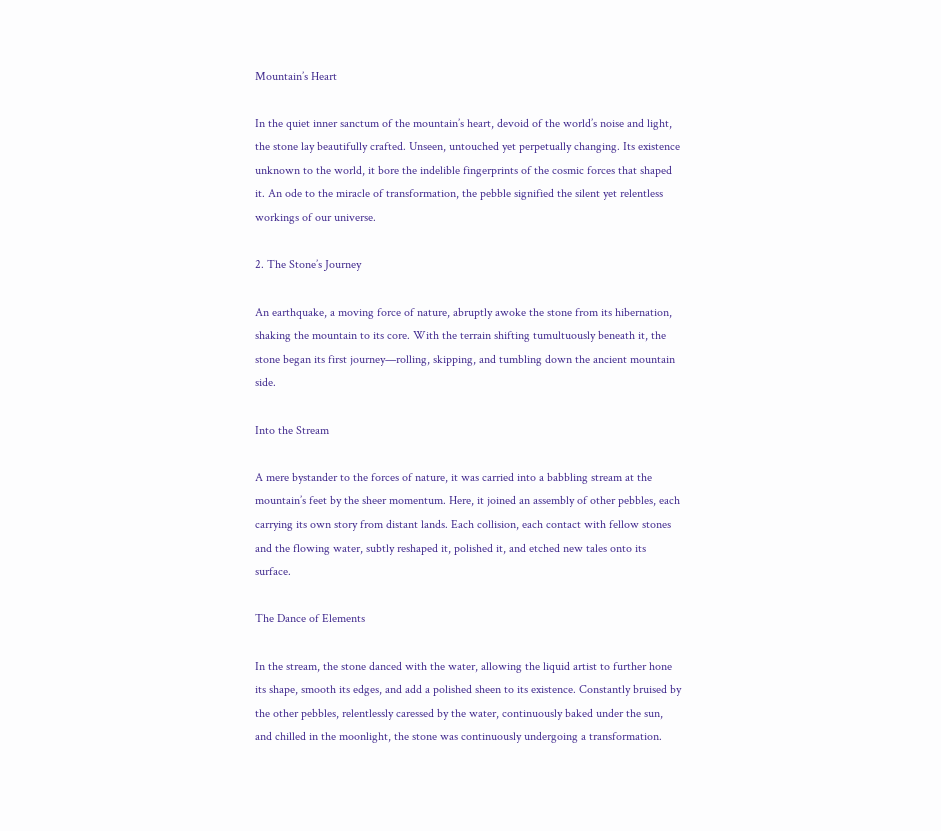Mountain’s Heart

In the quiet inner sanctum of the mountain’s heart, devoid of the world’s noise and light, the stone lay beautifully crafted. Unseen, untouched yet perpetually changing. Its existence unknown to the world, it bore the indelible fingerprints of the cosmic forces that shaped it. An ode to the miracle of transformation, the pebble signified the silent yet relentless workings of our universe.

2. The Stone’s Journey

An earthquake, a moving force of nature, abruptly awoke the stone from its hibernation, shaking the mountain to its core. With the terrain shifting tumultuously beneath it, the stone began its first journey—rolling, skipping, and tumbling down the ancient mountain side.

Into the Stream

A mere bystander to the forces of nature, it was carried into a babbling stream at the mountain’s feet by the sheer momentum. Here, it joined an assembly of other pebbles, each carrying its own story from distant lands. Each collision, each contact with fellow stones and the flowing water, subtly reshaped it, polished it, and etched new tales onto its surface.

The Dance of Elements

In the stream, the stone danced with the water, allowing the liquid artist to further hone its shape, smooth its edges, and add a polished sheen to its existence. Constantly bruised by the other pebbles, relentlessly caressed by the water, continuously baked under the sun, and chilled in the moonlight, the stone was continuously undergoing a transformation.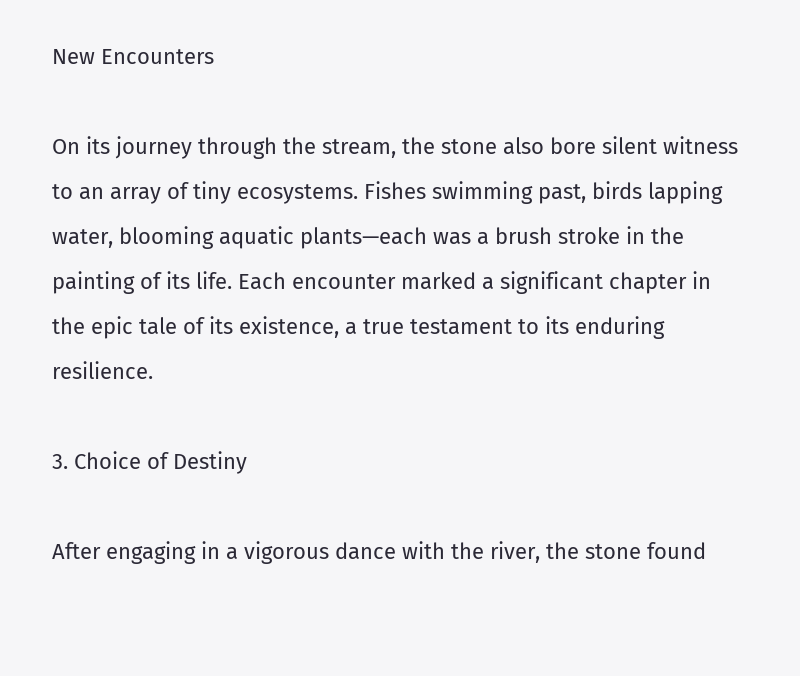New Encounters

On its journey through the stream, the stone also bore silent witness to an array of tiny ecosystems. Fishes swimming past, birds lapping water, blooming aquatic plants—each was a brush stroke in the painting of its life. Each encounter marked a significant chapter in the epic tale of its existence, a true testament to its enduring resilience.

3. Choice of Destiny

After engaging in a vigorous dance with the river, the stone found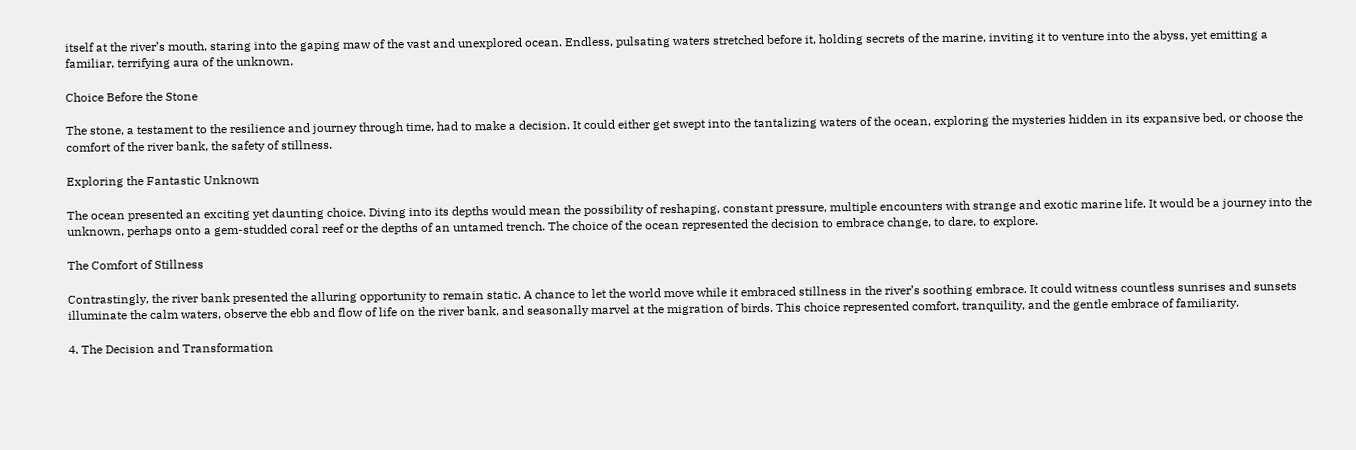itself at the river’s mouth, staring into the gaping maw of the vast and unexplored ocean. Endless, pulsating waters stretched before it, holding secrets of the marine, inviting it to venture into the abyss, yet emitting a familiar, terrifying aura of the unknown.

Choice Before the Stone

The stone, a testament to the resilience and journey through time, had to make a decision. It could either get swept into the tantalizing waters of the ocean, exploring the mysteries hidden in its expansive bed, or choose the comfort of the river bank, the safety of stillness.

Exploring the Fantastic Unknown

The ocean presented an exciting yet daunting choice. Diving into its depths would mean the possibility of reshaping, constant pressure, multiple encounters with strange and exotic marine life. It would be a journey into the unknown, perhaps onto a gem-studded coral reef or the depths of an untamed trench. The choice of the ocean represented the decision to embrace change, to dare, to explore.

The Comfort of Stillness

Contrastingly, the river bank presented the alluring opportunity to remain static. A chance to let the world move while it embraced stillness in the river’s soothing embrace. It could witness countless sunrises and sunsets illuminate the calm waters, observe the ebb and flow of life on the river bank, and seasonally marvel at the migration of birds. This choice represented comfort, tranquility, and the gentle embrace of familiarity.

4. The Decision and Transformation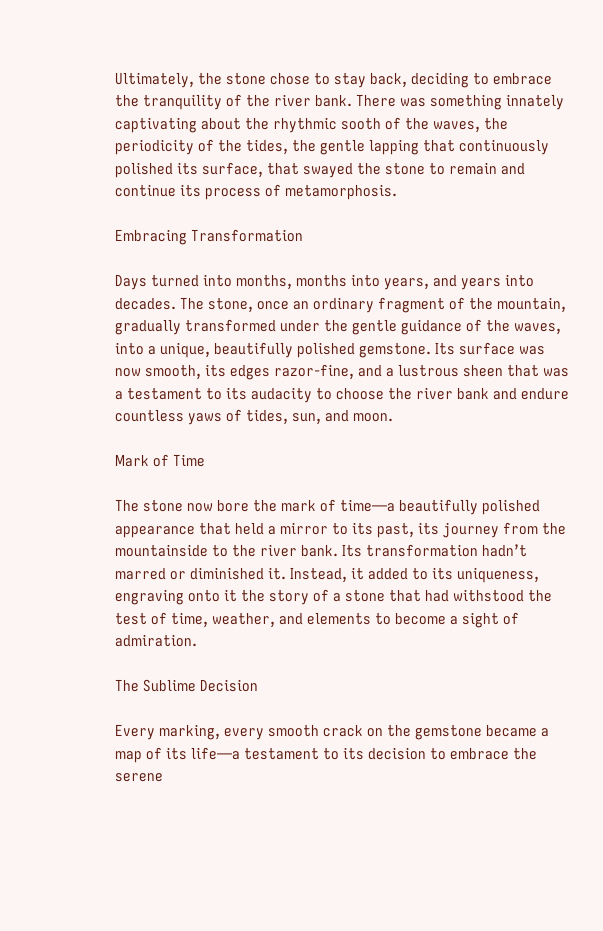Ultimately, the stone chose to stay back, deciding to embrace the tranquility of the river bank. There was something innately captivating about the rhythmic sooth of the waves, the periodicity of the tides, the gentle lapping that continuously polished its surface, that swayed the stone to remain and continue its process of metamorphosis.

Embracing Transformation

Days turned into months, months into years, and years into decades. The stone, once an ordinary fragment of the mountain, gradually transformed under the gentle guidance of the waves, into a unique, beautifully polished gemstone. Its surface was now smooth, its edges razor-fine, and a lustrous sheen that was a testament to its audacity to choose the river bank and endure countless yaws of tides, sun, and moon.

Mark of Time

The stone now bore the mark of time—a beautifully polished appearance that held a mirror to its past, its journey from the mountainside to the river bank. Its transformation hadn’t marred or diminished it. Instead, it added to its uniqueness, engraving onto it the story of a stone that had withstood the test of time, weather, and elements to become a sight of admiration.

The Sublime Decision

Every marking, every smooth crack on the gemstone became a map of its life—a testament to its decision to embrace the serene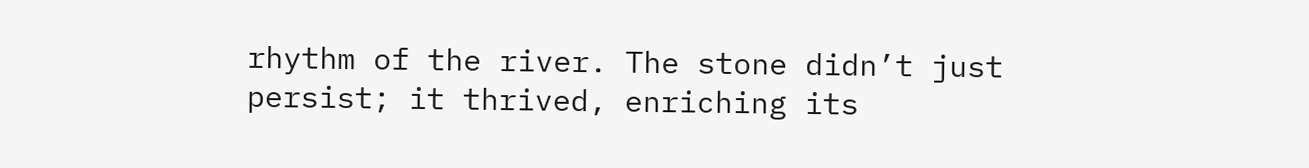rhythm of the river. The stone didn’t just persist; it thrived, enriching its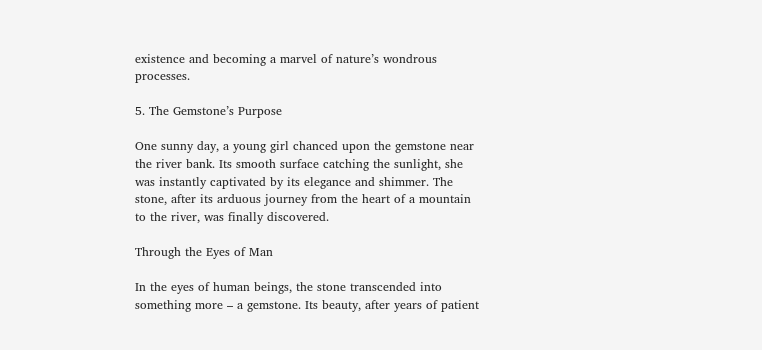existence and becoming a marvel of nature’s wondrous processes.

5. The Gemstone’s Purpose

One sunny day, a young girl chanced upon the gemstone near the river bank. Its smooth surface catching the sunlight, she was instantly captivated by its elegance and shimmer. The stone, after its arduous journey from the heart of a mountain to the river, was finally discovered.

Through the Eyes of Man

In the eyes of human beings, the stone transcended into something more – a gemstone. Its beauty, after years of patient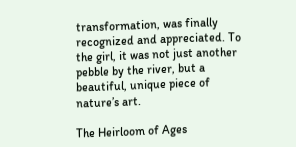transformation, was finally recognized and appreciated. To the girl, it was not just another pebble by the river, but a beautiful, unique piece of nature’s art.

The Heirloom of Ages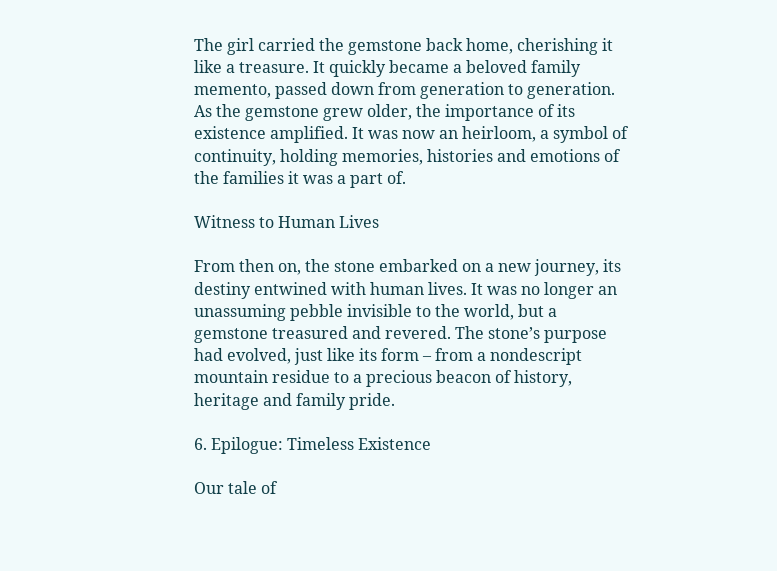The girl carried the gemstone back home, cherishing it like a treasure. It quickly became a beloved family memento, passed down from generation to generation. As the gemstone grew older, the importance of its existence amplified. It was now an heirloom, a symbol of continuity, holding memories, histories and emotions of the families it was a part of.

Witness to Human Lives

From then on, the stone embarked on a new journey, its destiny entwined with human lives. It was no longer an unassuming pebble invisible to the world, but a gemstone treasured and revered. The stone’s purpose had evolved, just like its form – from a nondescript mountain residue to a precious beacon of history, heritage and family pride.

6. Epilogue: Timeless Existence

Our tale of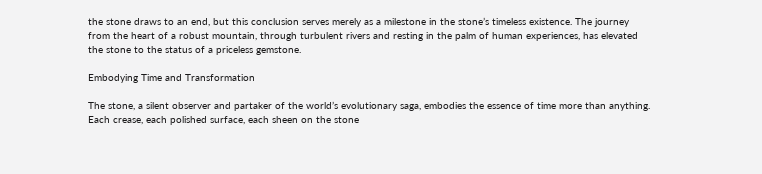the stone draws to an end, but this conclusion serves merely as a milestone in the stone’s timeless existence. The journey from the heart of a robust mountain, through turbulent rivers and resting in the palm of human experiences, has elevated the stone to the status of a priceless gemstone.

Embodying Time and Transformation

The stone, a silent observer and partaker of the world’s evolutionary saga, embodies the essence of time more than anything. Each crease, each polished surface, each sheen on the stone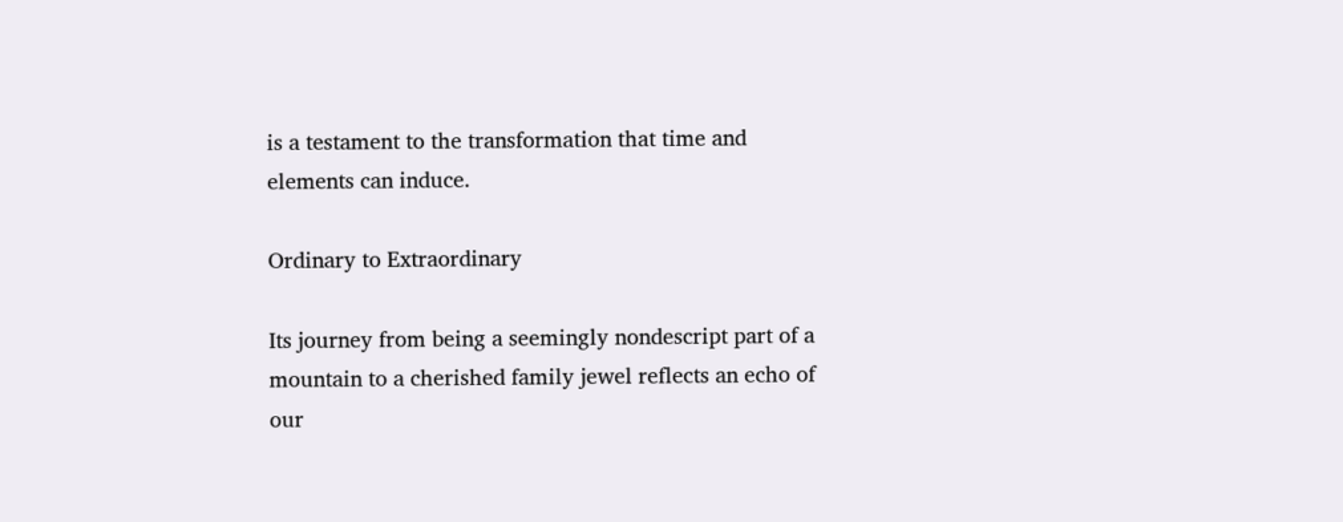is a testament to the transformation that time and elements can induce.

Ordinary to Extraordinary

Its journey from being a seemingly nondescript part of a mountain to a cherished family jewel reflects an echo of our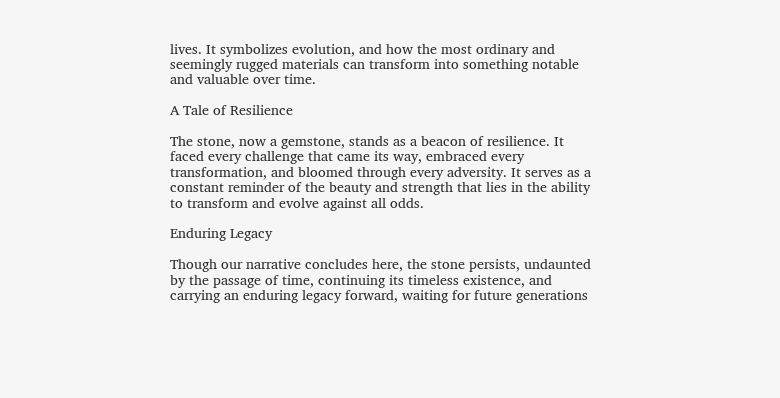lives. It symbolizes evolution, and how the most ordinary and seemingly rugged materials can transform into something notable and valuable over time.

A Tale of Resilience

The stone, now a gemstone, stands as a beacon of resilience. It faced every challenge that came its way, embraced every transformation, and bloomed through every adversity. It serves as a constant reminder of the beauty and strength that lies in the ability to transform and evolve against all odds.

Enduring Legacy

Though our narrative concludes here, the stone persists, undaunted by the passage of time, continuing its timeless existence, and carrying an enduring legacy forward, waiting for future generations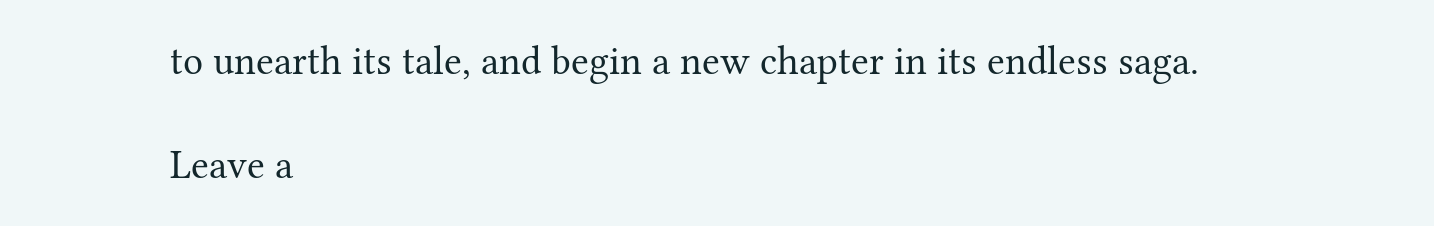to unearth its tale, and begin a new chapter in its endless saga.

Leave a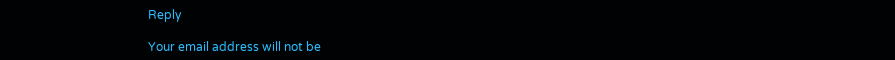Reply

Your email address will not be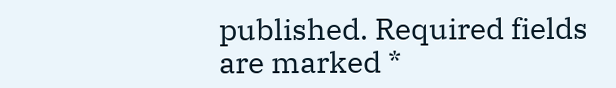published. Required fields are marked *